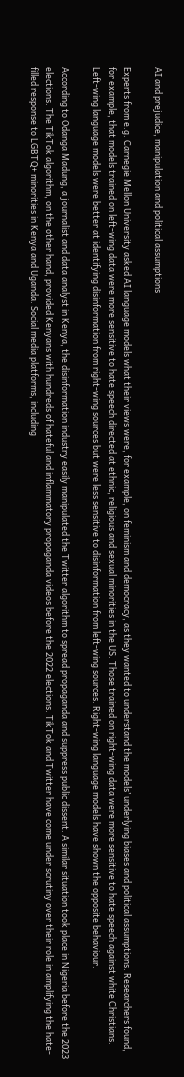AI and prejudice, manipulation and political assumptions

Experts from e.g. Carnegie Mellon University asked AI language models what their views were, for example, on feminism and democracy, as they wanted to understand the models’ underlying biases and political assumptions. Researchers found, for example, that models trained on left-wing data were more sensitive to hate speech directed at ethnic, religious and sexual minorities in the US. Those trained on right-wing data were more sensitive to hate speech against white Christians. Left-wing language models were better at identifying disinformation from right-wing sources but were less sensitive to disinformation from left-wing sources. Right-wing language models have shown the opposite behaviour.

According to Odanga Madung, a journalist and data analyst in Kenya, the disinformation industry easily manipulated the Twitter algorithm to spread propaganda and suppress public dissent. A similar situation took place in Nigeria before the 2023 elections. The TikTok algorithm, on the other hand, provided Kenyans with hundreds of hateful and inflammatory propaganda videos before the 2022 elections. TikTok and Twitter have come under scrutiny over their role in amplifying the hate-filled response to LGBTQ+ minorities in Kenya and Uganda. Social media platforms, including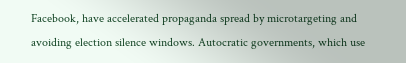Facebook, have accelerated propaganda spread by microtargeting and avoiding election silence windows. Autocratic governments, which use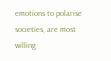emotions to polarise societies, are most willing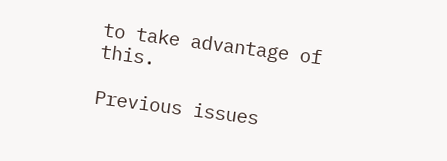to take advantage of this.

Previous issues